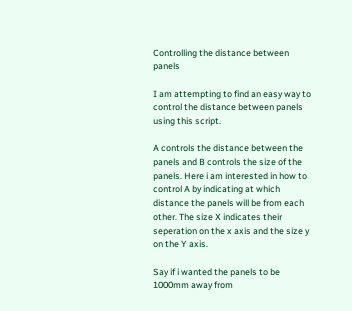Controlling the distance between panels

I am attempting to find an easy way to control the distance between panels using this script.

A controls the distance between the panels and B controls the size of the panels. Here i am interested in how to control A by indicating at which distance the panels will be from each other. The size X indicates their seperation on the x axis and the size y on the Y axis.

Say if i wanted the panels to be 1000mm away from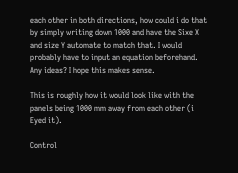each other in both directions, how could i do that by simply writing down 1000 and have the Sixe X and size Y automate to match that. I would probably have to input an equation beforehand. Any ideas? I hope this makes sense.

This is roughly how it would look like with the panels being 1000 mm away from each other (i Eyed it).

Control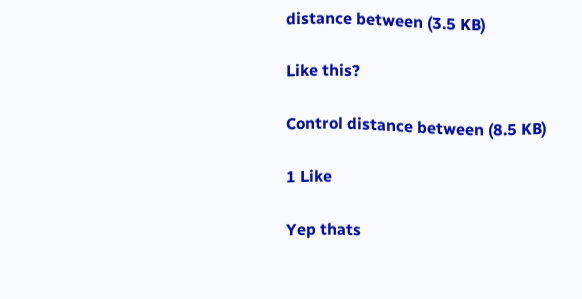distance between (3.5 KB)

Like this?

Control distance between (8.5 KB)

1 Like

Yep thats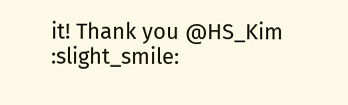it! Thank you @HS_Kim :slight_smile: